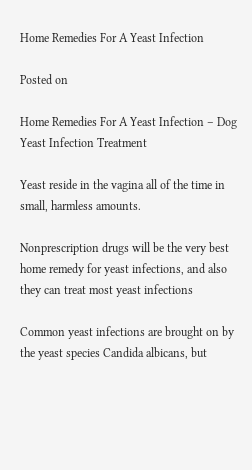Home Remedies For A Yeast Infection

Posted on

Home Remedies For A Yeast Infection – Dog Yeast Infection Treatment

Yeast reside in the vagina all of the time in small, harmless amounts.

Nonprescription drugs will be the very best home remedy for yeast infections, and also they can treat most yeast infections

Common yeast infections are brought on by the yeast species Candida albicans, but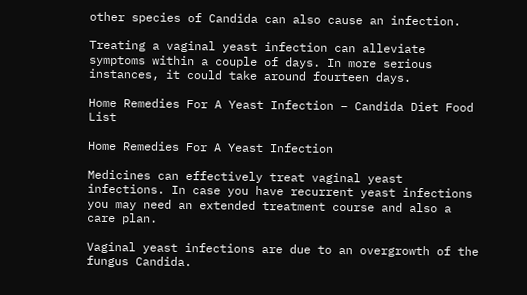other species of Candida can also cause an infection.

Treating a vaginal yeast infection can alleviate symptoms within a couple of days. In more serious instances, it could take around fourteen days.

Home Remedies For A Yeast Infection – Candida Diet Food List

Home Remedies For A Yeast Infection

Medicines can effectively treat vaginal yeast infections. In case you have recurrent yeast infections you may need an extended treatment course and also a care plan.

Vaginal yeast infections are due to an overgrowth of the fungus Candida.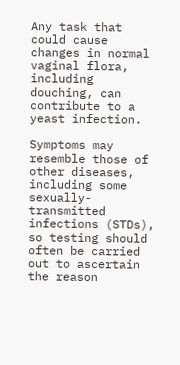Any task that could cause changes in normal vaginal flora, including douching, can contribute to a yeast infection.

Symptoms may resemble those of other diseases, including some sexually-transmitted infections (STDs), so testing should often be carried out to ascertain the reason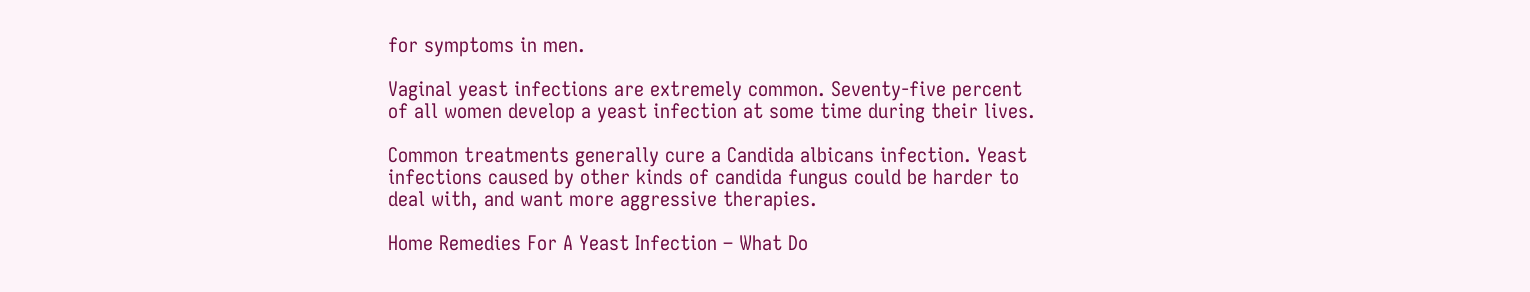for symptoms in men.

Vaginal yeast infections are extremely common. Seventy-five percent of all women develop a yeast infection at some time during their lives.

Common treatments generally cure a Candida albicans infection. Yeast infections caused by other kinds of candida fungus could be harder to deal with, and want more aggressive therapies.

Home Remedies For A Yeast Infection – What Do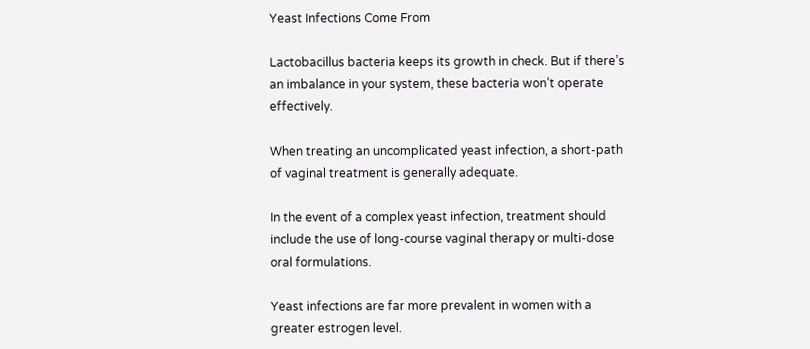Yeast Infections Come From

Lactobacillus bacteria keeps its growth in check. But if there’s an imbalance in your system, these bacteria won’t operate effectively.

When treating an uncomplicated yeast infection, a short-path of vaginal treatment is generally adequate.

In the event of a complex yeast infection, treatment should include the use of long-course vaginal therapy or multi-dose oral formulations.

Yeast infections are far more prevalent in women with a greater estrogen level.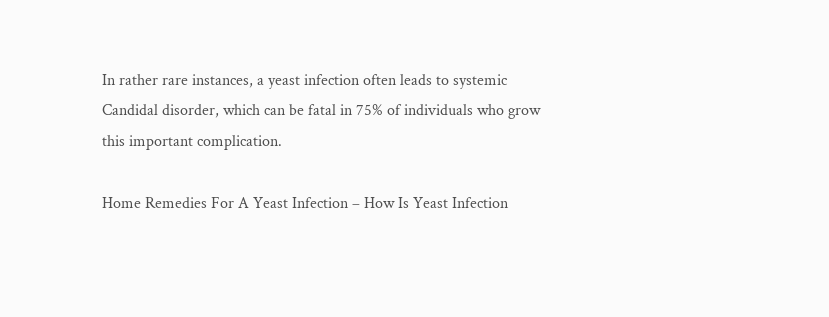In rather rare instances, a yeast infection often leads to systemic Candidal disorder, which can be fatal in 75% of individuals who grow this important complication.

Home Remedies For A Yeast Infection – How Is Yeast Infection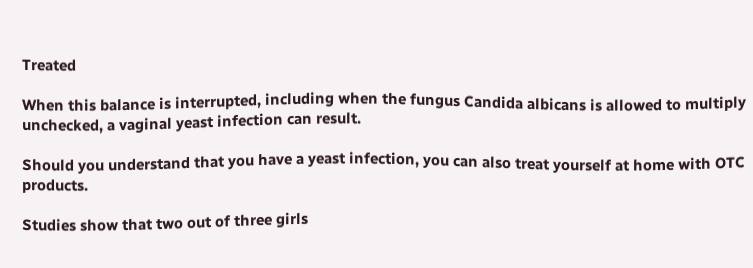Treated

When this balance is interrupted, including when the fungus Candida albicans is allowed to multiply unchecked, a vaginal yeast infection can result.

Should you understand that you have a yeast infection, you can also treat yourself at home with OTC products.

Studies show that two out of three girls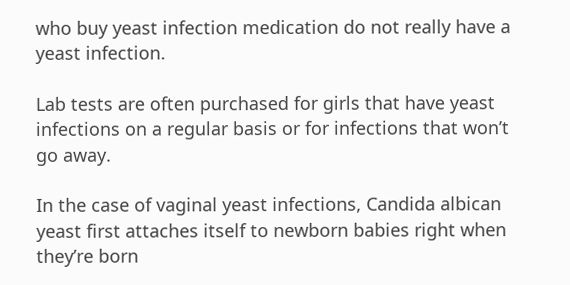who buy yeast infection medication do not really have a yeast infection.

Lab tests are often purchased for girls that have yeast infections on a regular basis or for infections that won’t go away.

In the case of vaginal yeast infections, Candida albican yeast first attaches itself to newborn babies right when they’re born